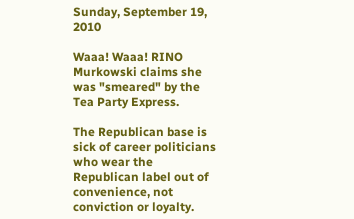Sunday, September 19, 2010

Waaa! Waaa! RINO Murkowski claims she was "smeared" by the Tea Party Express.

The Republican base is sick of career politicians who wear the Republican label out of convenience, not conviction or loyalty.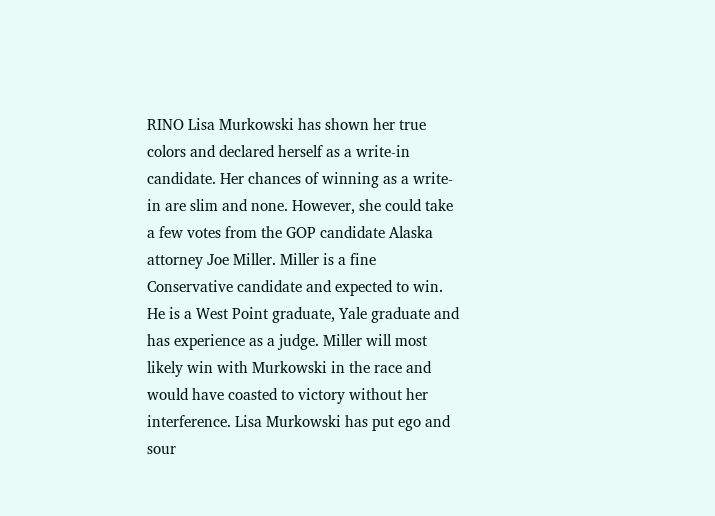RINO Lisa Murkowski has shown her true colors and declared herself as a write-in candidate. Her chances of winning as a write-in are slim and none. However, she could take a few votes from the GOP candidate Alaska attorney Joe Miller. Miller is a fine Conservative candidate and expected to win. He is a West Point graduate, Yale graduate and has experience as a judge. Miller will most likely win with Murkowski in the race and would have coasted to victory without her interference. Lisa Murkowski has put ego and sour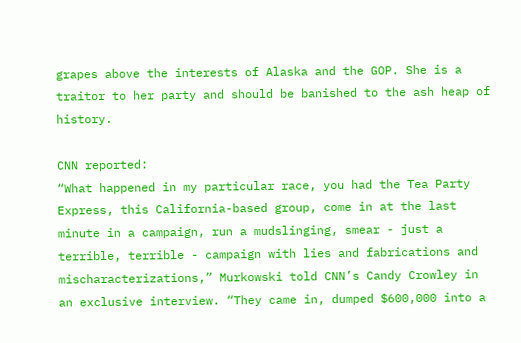grapes above the interests of Alaska and the GOP. She is a traitor to her party and should be banished to the ash heap of history.

CNN reported:
“What happened in my particular race, you had the Tea Party Express, this California-based group, come in at the last minute in a campaign, run a mudslinging, smear - just a terrible, terrible - campaign with lies and fabrications and mischaracterizations,” Murkowski told CNN’s Candy Crowley in an exclusive interview. “They came in, dumped $600,000 into a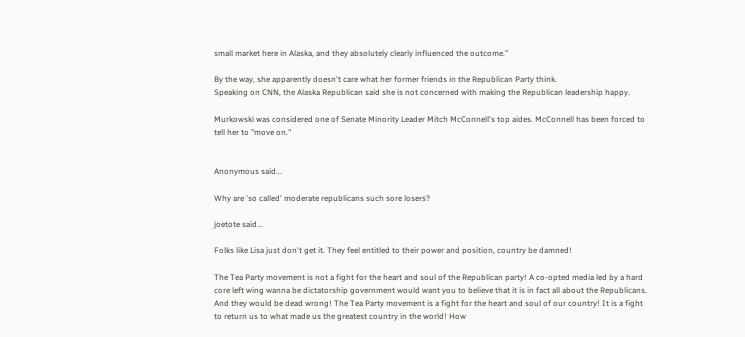small market here in Alaska, and they absolutely clearly influenced the outcome.”

By the way, she apparently doesn't care what her former friends in the Republican Party think.
Speaking on CNN, the Alaska Republican said she is not concerned with making the Republican leadership happy.

Murkowski was considered one of Senate Minority Leader Mitch McConnell's top aides. McConnell has been forced to tell her to "move on."


Anonymous said...

Why are 'so called' moderate republicans such sore losers?

joetote said...

Folks like Lisa just don't get it. They feel entitled to their power and position, country be damned!

The Tea Party movement is not a fight for the heart and soul of the Republican party! A co-opted media led by a hard core left wing wanna be dictatorship government would want you to believe that it is in fact all about the Republicans. And they would be dead wrong! The Tea Party movement is a fight for the heart and soul of our country! It is a fight to return us to what made us the greatest country in the world! How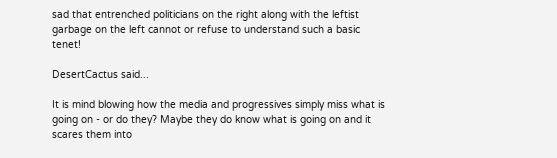sad that entrenched politicians on the right along with the leftist garbage on the left cannot or refuse to understand such a basic tenet!

DesertCactus said...

It is mind blowing how the media and progressives simply miss what is going on - or do they? Maybe they do know what is going on and it scares them into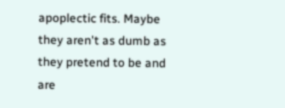apoplectic fits. Maybe they aren't as dumb as they pretend to be and are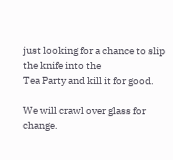just looking for a chance to slip the knife into the
Tea Party and kill it for good.

We will crawl over glass for change.